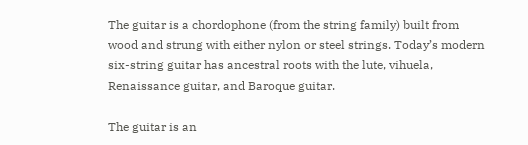The guitar is a chordophone (from the string family) built from wood and strung with either nylon or steel strings. Today’s modern six-string guitar has ancestral roots with the lute, vihuela, Renaissance guitar, and Baroque guitar.

The guitar is an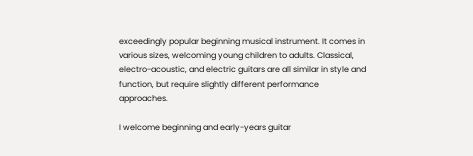exceedingly popular beginning musical instrument. It comes in various sizes, welcoming young children to adults. Classical, electro-acoustic, and electric guitars are all similar in style and function, but require slightly different performance approaches.

I welcome beginning and early-years guitar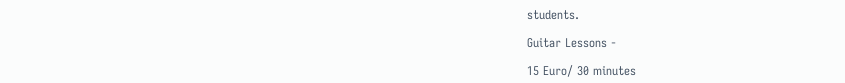students.

Guitar Lessons -

15 Euro/ 30 minutes